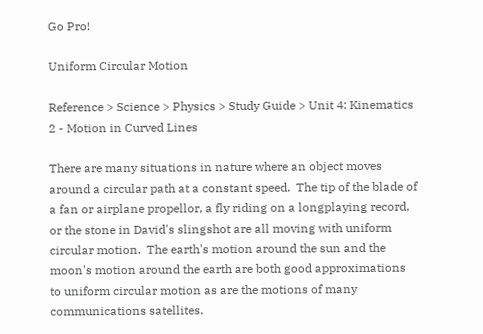Go Pro!

Uniform Circular Motion

Reference > Science > Physics > Study Guide > Unit 4: Kinematics 2 - Motion in Curved Lines

There are many situations in nature where an object moves around a circular path at a constant speed.  The tip of the blade of a fan or airplane propellor, a fly riding on a longplaying record, or the stone in David's slingshot are all moving with uniform circular motion.  The earth's motion around the sun and the moon's motion around the earth are both good approximations to uniform circular motion as are the motions of many communications satellites.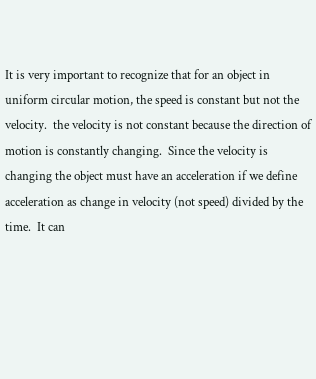It is very important to recognize that for an object in uniform circular motion, the speed is constant but not the velocity.  the velocity is not constant because the direction of motion is constantly changing.  Since the velocity is changing the object must have an acceleration if we define acceleration as change in velocity (not speed) divided by the time.  It can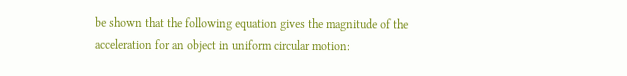be shown that the following equation gives the magnitude of the acceleration for an object in uniform circular motion: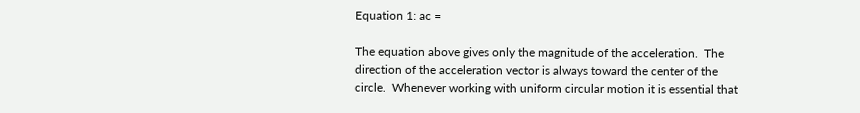Equation 1: ac =

The equation above gives only the magnitude of the acceleration.  The direction of the acceleration vector is always toward the center of the circle.  Whenever working with uniform circular motion it is essential that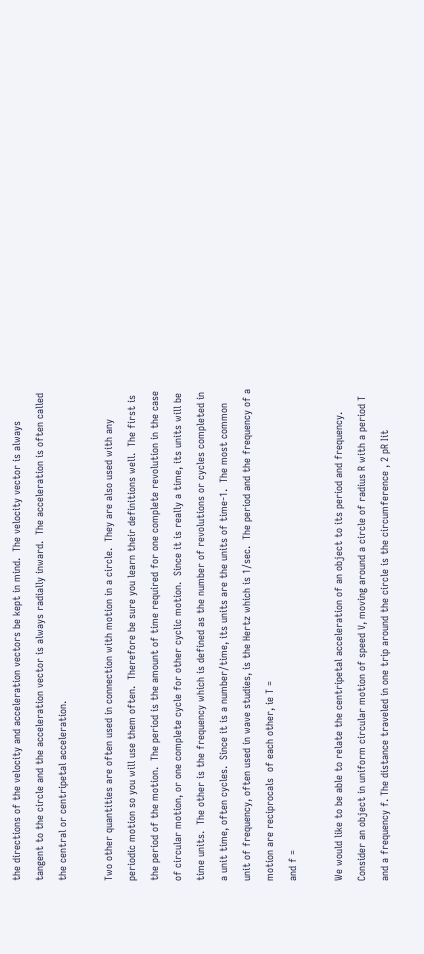the directions of the velocity and acceleration vectors be kept in mind.  The velocity vector is always tangent to the circle and the acceleration vector is always radially inward.  The acceleration is often called the central or centripetal acceleration.

Two other quantities are often used in connection with motion in a circle.  They are also used with any periodic motion so you will use them often.  Therefore be sure you learn their definitions well.  The first is the period of the motion.  The period is the amount of time required for one complete revolution in the case of circular motion, or one complete cycle for other cyclic motion.  Since it is really a time, its units will be time units.  The other is the frequency which is defined as the number of revolutions or cycles completed in a unit time, often cycles.  Since it is a number/time, its units are the units of time-1.  The most common unit of frequency, often used in wave studies, is the Hertz which is 1/sec.  The period and the frequency of a motion are reciprocals  of each other, ie T =
and f =

We would like to be able to relate the centripetal acceleration of an object to its period and frequency.  Consider an object in uniform circular motion of speed V, moving around a circle of radius R with a period T and a frequency f. The distance traveled in one trip around the circle is the circumference , 2 pR Iit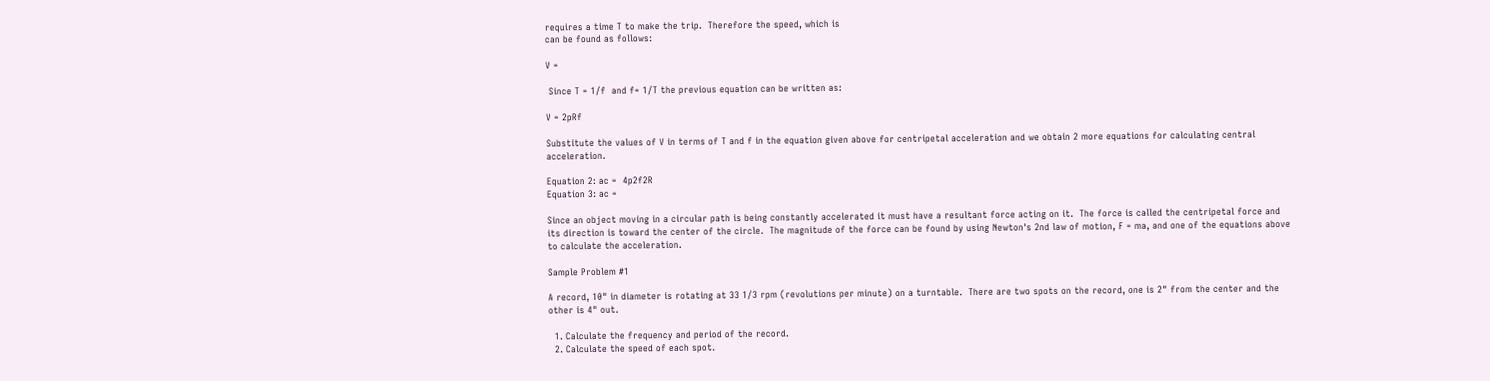requires a time T to make the trip.  Therefore the speed, which is
can be found as follows:

V =

 Since T = 1/f  and f= 1/T the previous equation can be written as:

V = 2pRf

Substitute the values of V in terms of T and f in the equation given above for centripetal acceleration and we obtain 2 more equations for calculating central acceleration.

Equation 2: ac =  4p2f2R
Equation 3: ac =

Since an object moving in a circular path is being constantly accelerated it must have a resultant force acting on it.  The force is called the centripetal force and its direction is toward the center of the circle.  The magnitude of the force can be found by using Newton's 2nd law of motion, F = ma, and one of the equations above to calculate the acceleration.

Sample Problem #1

A record, 10" in diameter is rotating at 33 1/3 rpm (revolutions per minute) on a turntable.  There are two spots on the record, one is 2" from the center and the other is 4" out.

  1. Calculate the frequency and period of the record.
  2. Calculate the speed of each spot.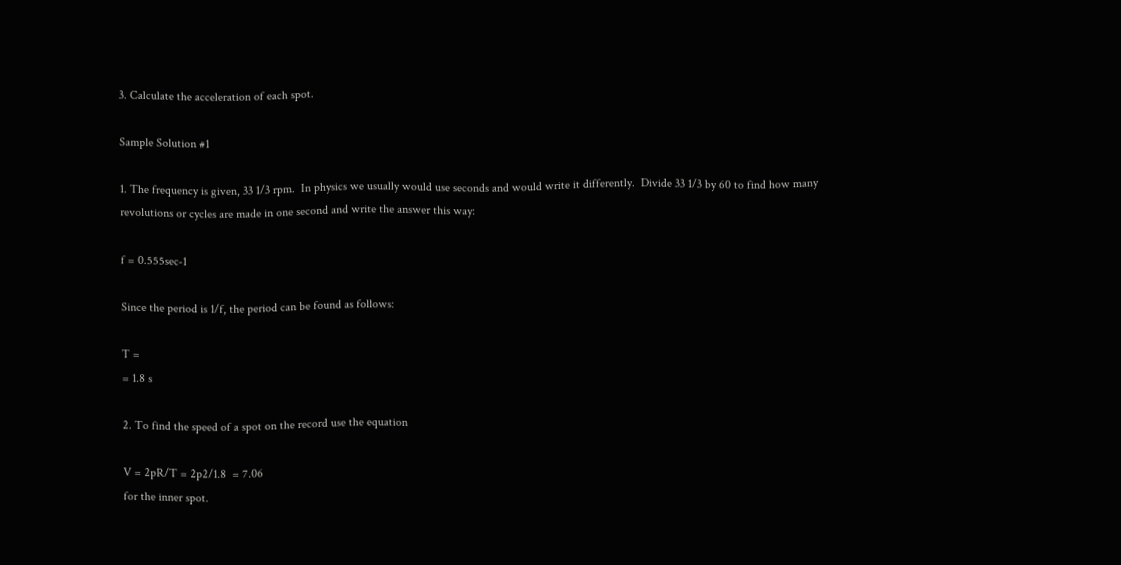3. Calculate the acceleration of each spot.

Sample Solution #1

1. The frequency is given, 33 1/3 rpm.  In physics we usually would use seconds and would write it differently.  Divide 33 1/3 by 60 to find how many revolutions or cycles are made in one second and write the answer this way:

f = 0.555sec‑1

Since the period is 1/f, the period can be found as follows:

T =
= 1.8 s

2. To find the speed of a spot on the record use the equation

V = 2pR/T = 2p2/1.8  = 7.06
for the inner spot.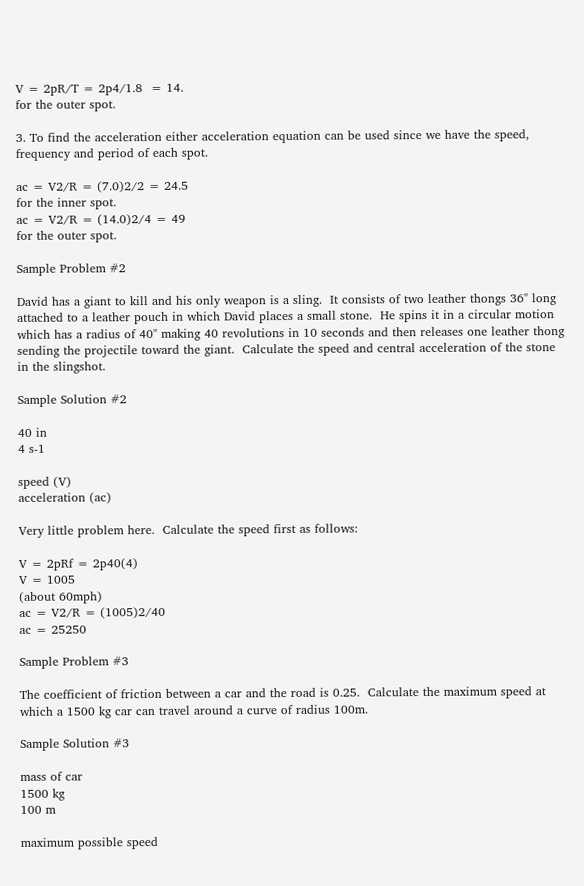V = 2pR/T = 2p4/1.8  = 14.
for the outer spot.

3. To find the acceleration either acceleration equation can be used since we have the speed, frequency and period of each spot.

ac = V2/R = (7.0)2/2 = 24.5
for the inner spot.
ac = V2/R = (14.0)2/4 = 49
for the outer spot.

Sample Problem #2

David has a giant to kill and his only weapon is a sling.  It consists of two leather thongs 36" long attached to a leather pouch in which David places a small stone.  He spins it in a circular motion which has a radius of 40" making 40 revolutions in 10 seconds and then releases one leather thong sending the projectile toward the giant.  Calculate the speed and central acceleration of the stone in the slingshot.

Sample Solution #2

40 in
4 s-1

speed (V)
acceleration (ac)

Very little problem here.  Calculate the speed first as follows:

V = 2pRf = 2p40(4)
V = 1005
(about 60mph)
ac = V2/R = (1005)2/40
ac = 25250

Sample Problem #3

The coefficient of friction between a car and the road is 0.25.  Calculate the maximum speed at which a 1500 kg car can travel around a curve of radius 100m.

Sample Solution #3

mass of car
1500 kg
100 m

maximum possible speed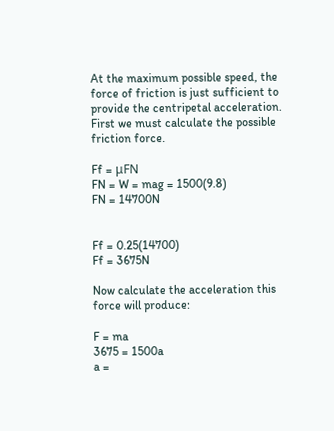At the maximum possible speed, the force of friction is just sufficient to provide the centripetal acceleration. First we must calculate the possible friction force.

Ff = μFN
FN = W = mag = 1500(9.8)
FN = 14700N


Ff = 0.25(14700)
Ff = 3675N

Now calculate the acceleration this force will produce:

F = ma
3675 = 1500a
a =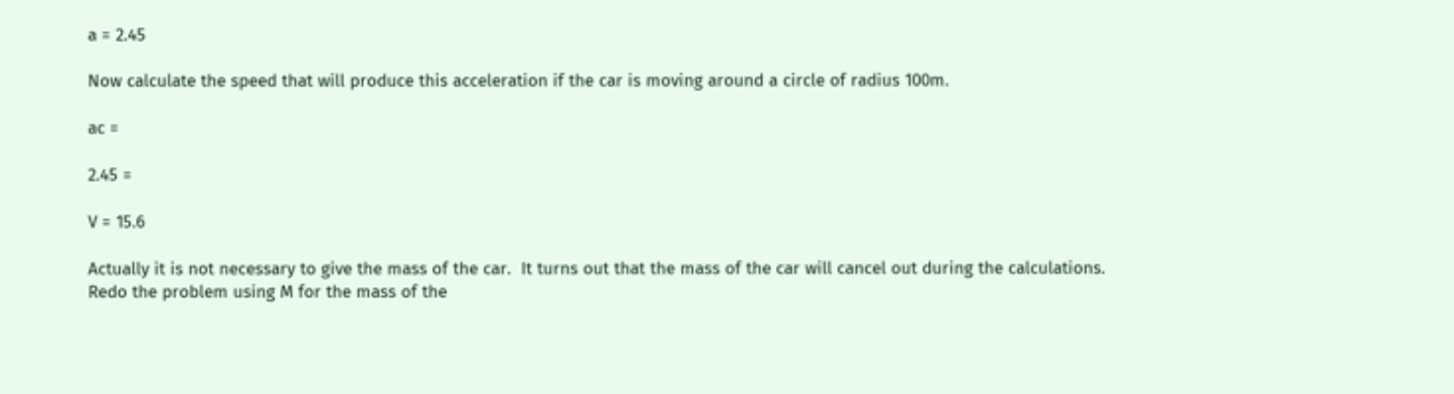a = 2.45

Now calculate the speed that will produce this acceleration if the car is moving around a circle of radius 100m.

ac =

2.45 =

V = 15.6

Actually it is not necessary to give the mass of the car.  It turns out that the mass of the car will cancel out during the calculations.  Redo the problem using M for the mass of the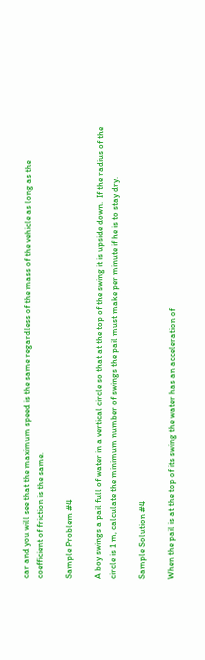car and you will see that the maximum speed is the same regardless of the mass of the vehicle as long as the coefficient of friction is the same.

Sample Problem #4

A boy swings a pail full of water in a vertical circle so that at the top of the swing it is upside down.  If the radius of the circle is 1 m, calculate the minimum number of swings the pail must make per minute if he is to stay dry.

Sample Solution #4

When the pail is at the top of its swing the water has an acceleration of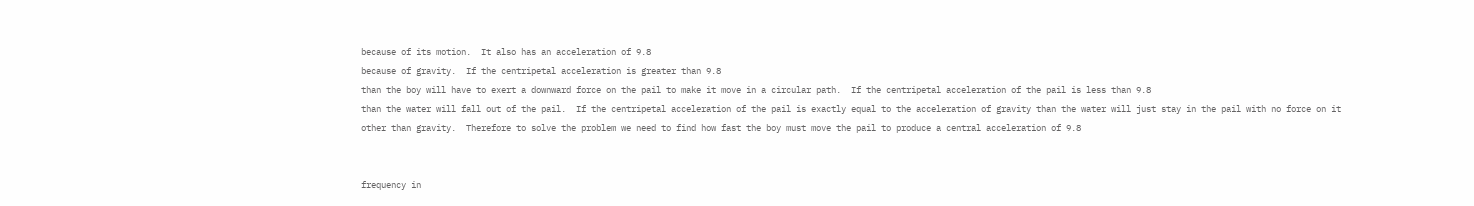because of its motion.  It also has an acceleration of 9.8
because of gravity.  If the centripetal acceleration is greater than 9.8
than the boy will have to exert a downward force on the pail to make it move in a circular path.  If the centripetal acceleration of the pail is less than 9.8
than the water will fall out of the pail.  If the centripetal acceleration of the pail is exactly equal to the acceleration of gravity than the water will just stay in the pail with no force on it other than gravity.  Therefore to solve the problem we need to find how fast the boy must move the pail to produce a central acceleration of 9.8


frequency in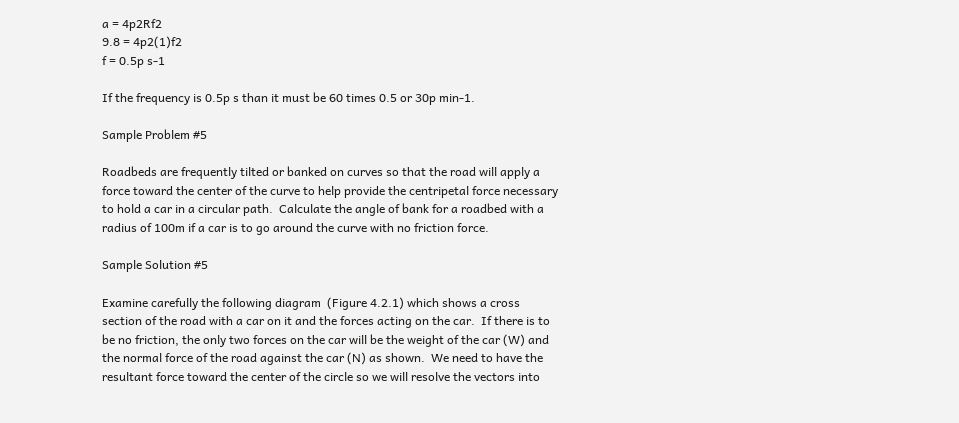a = 4p2Rf2
9.8 = 4p2(1)f2
f = 0.5p s-1

If the frequency is 0.5p s than it must be 60 times 0.5 or 30p min-1.

Sample Problem #5

Roadbeds are frequently tilted or banked on curves so that the road will apply a force toward the center of the curve to help provide the centripetal force necessary to hold a car in a circular path.  Calculate the angle of bank for a roadbed with a radius of 100m if a car is to go around the curve with no friction force.

Sample Solution #5

Examine carefully the following diagram  (Figure 4.2.1) which shows a cross section of the road with a car on it and the forces acting on the car.  If there is to be no friction, the only two forces on the car will be the weight of the car (W) and the normal force of the road against the car (N) as shown.  We need to have the resultant force toward the center of the circle so we will resolve the vectors into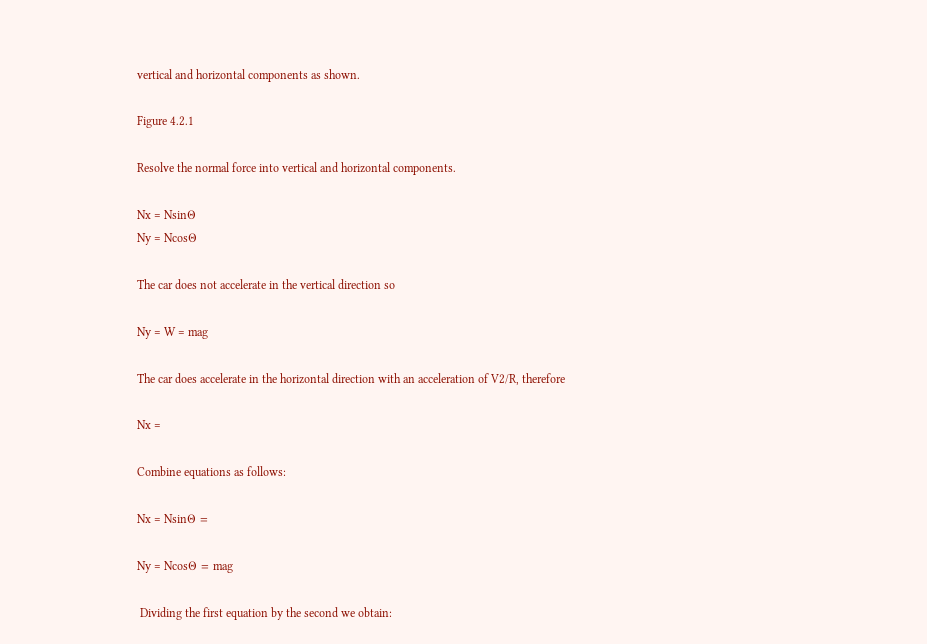vertical and horizontal components as shown.

Figure 4.2.1

Resolve the normal force into vertical and horizontal components.

Nx = NsinΘ
Ny = NcosΘ

The car does not accelerate in the vertical direction so

Ny = W = mag

The car does accelerate in the horizontal direction with an acceleration of V2/R, therefore

Nx =

Combine equations as follows:

Nx = NsinΘ =

Ny = NcosΘ = mag

 Dividing the first equation by the second we obtain: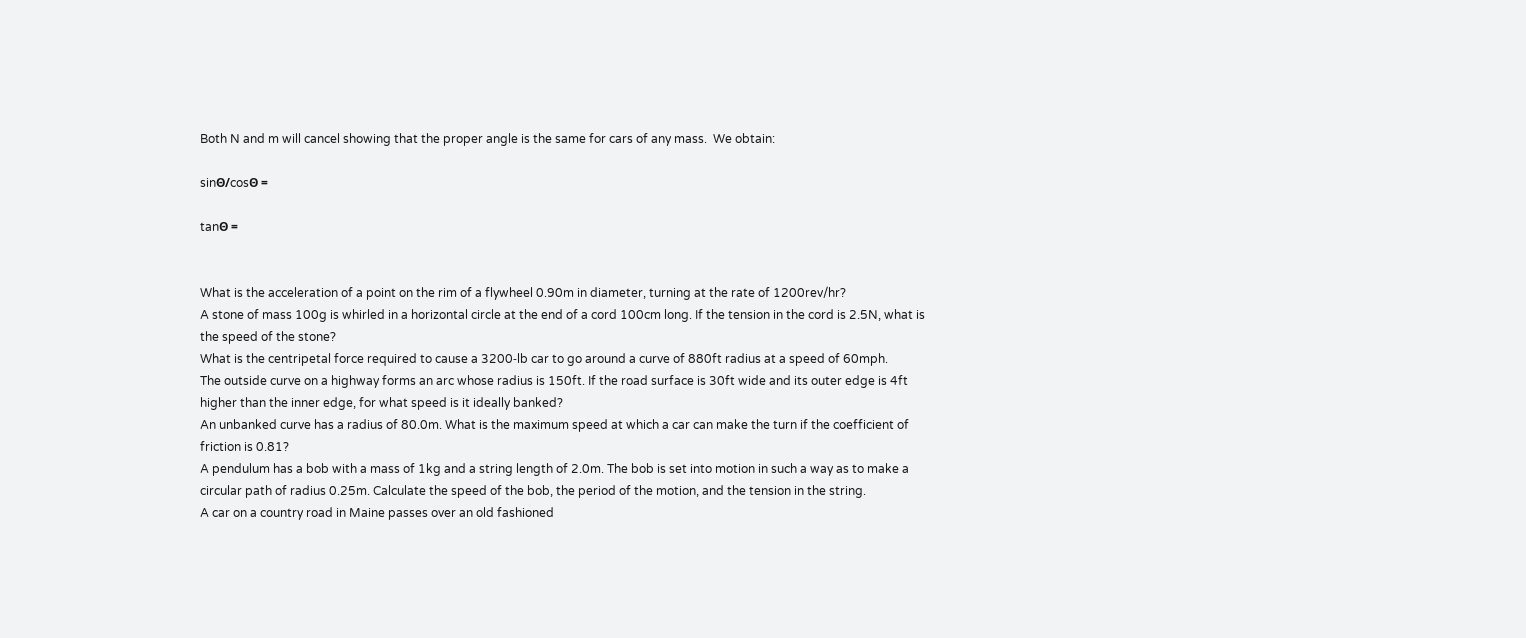Both N and m will cancel showing that the proper angle is the same for cars of any mass.  We obtain:

sinΘ/cosΘ =

tanΘ =


What is the acceleration of a point on the rim of a flywheel 0.90m in diameter, turning at the rate of 1200rev/hr?
A stone of mass 100g is whirled in a horizontal circle at the end of a cord 100cm long. If the tension in the cord is 2.5N, what is the speed of the stone?
What is the centripetal force required to cause a 3200‑lb car to go around a curve of 880ft radius at a speed of 60mph.
The outside curve on a highway forms an arc whose radius is 150ft. If the road surface is 30ft wide and its outer edge is 4ft higher than the inner edge, for what speed is it ideally banked?
An unbanked curve has a radius of 80.0m. What is the maximum speed at which a car can make the turn if the coefficient of friction is 0.81?
A pendulum has a bob with a mass of 1kg and a string length of 2.0m. The bob is set into motion in such a way as to make a circular path of radius 0.25m. Calculate the speed of the bob, the period of the motion, and the tension in the string.
A car on a country road in Maine passes over an old fashioned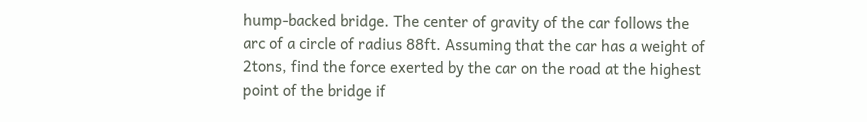hump‑backed bridge. The center of gravity of the car follows the arc of a circle of radius 88ft. Assuming that the car has a weight of 2tons, find the force exerted by the car on the road at the highest point of the bridge if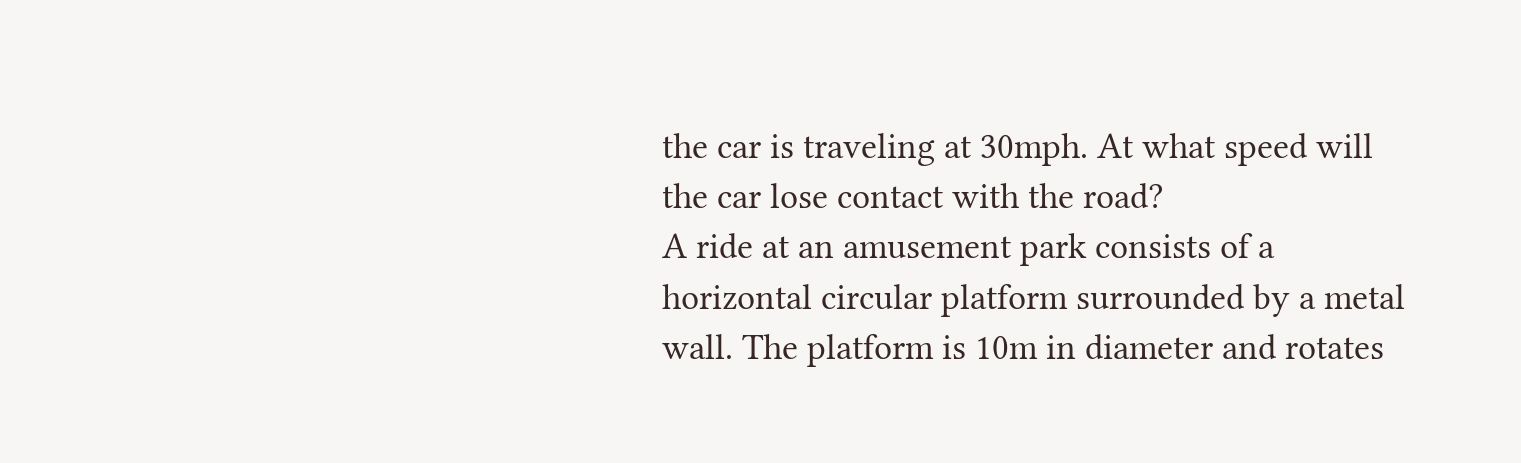the car is traveling at 30mph. At what speed will the car lose contact with the road?
A ride at an amusement park consists of a horizontal circular platform surrounded by a metal wall. The platform is 10m in diameter and rotates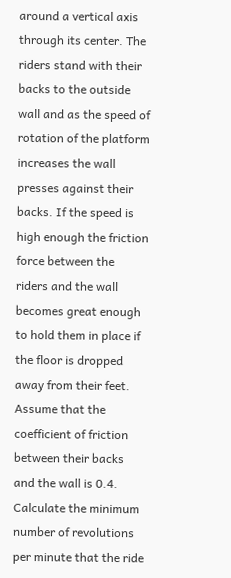around a vertical axis through its center. The riders stand with their backs to the outside wall and as the speed of rotation of the platform increases the wall presses against their backs. If the speed is high enough the friction force between the riders and the wall becomes great enough to hold them in place if the floor is dropped away from their feet. Assume that the coefficient of friction between their backs and the wall is 0.4. Calculate the minimum number of revolutions per minute that the ride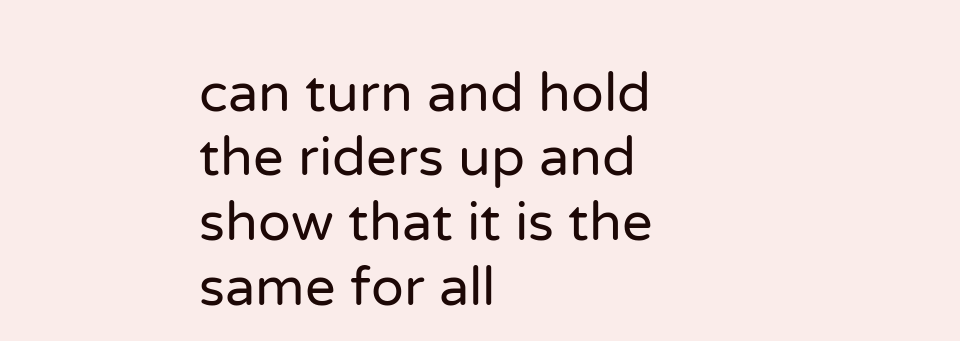can turn and hold the riders up and show that it is the same for all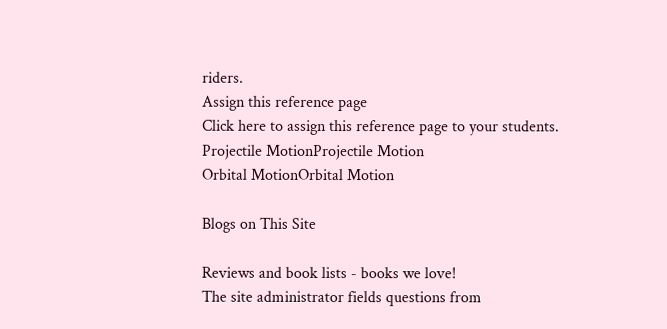riders.
Assign this reference page
Click here to assign this reference page to your students.
Projectile MotionProjectile Motion
Orbital MotionOrbital Motion

Blogs on This Site

Reviews and book lists - books we love!
The site administrator fields questions from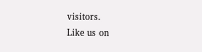visitors.
Like us on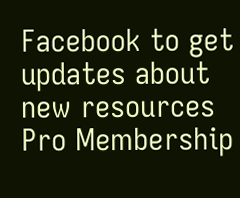Facebook to get updates about new resources
Pro Membership